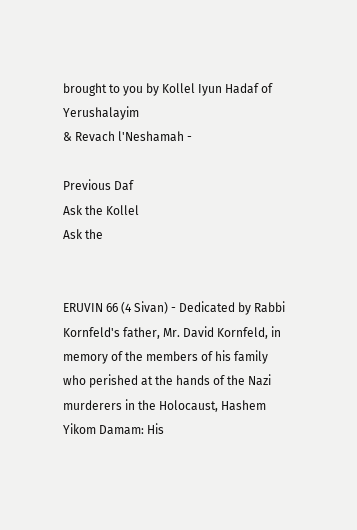brought to you by Kollel Iyun Hadaf of Yerushalayim
& Revach l'Neshamah -

Previous Daf
Ask the Kollel
Ask the


ERUVIN 66 (4 Sivan) - Dedicated by Rabbi Kornfeld's father, Mr. David Kornfeld, in memory of the members of his family who perished at the hands of the Nazi murderers in the Holocaust, Hashem Yikom Damam: His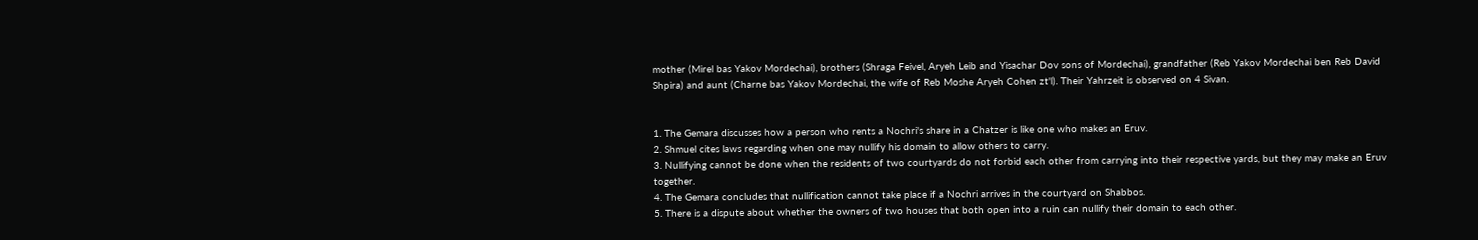mother (Mirel bas Yakov Mordechai), brothers (Shraga Feivel, Aryeh Leib and Yisachar Dov sons of Mordechai), grandfather (Reb Yakov Mordechai ben Reb David Shpira) and aunt (Charne bas Yakov Mordechai, the wife of Reb Moshe Aryeh Cohen zt'l). Their Yahrzeit is observed on 4 Sivan.


1. The Gemara discusses how a person who rents a Nochri's share in a Chatzer is like one who makes an Eruv.
2. Shmuel cites laws regarding when one may nullify his domain to allow others to carry.
3. Nullifying cannot be done when the residents of two courtyards do not forbid each other from carrying into their respective yards, but they may make an Eruv together.
4. The Gemara concludes that nullification cannot take place if a Nochri arrives in the courtyard on Shabbos.
5. There is a dispute about whether the owners of two houses that both open into a ruin can nullify their domain to each other.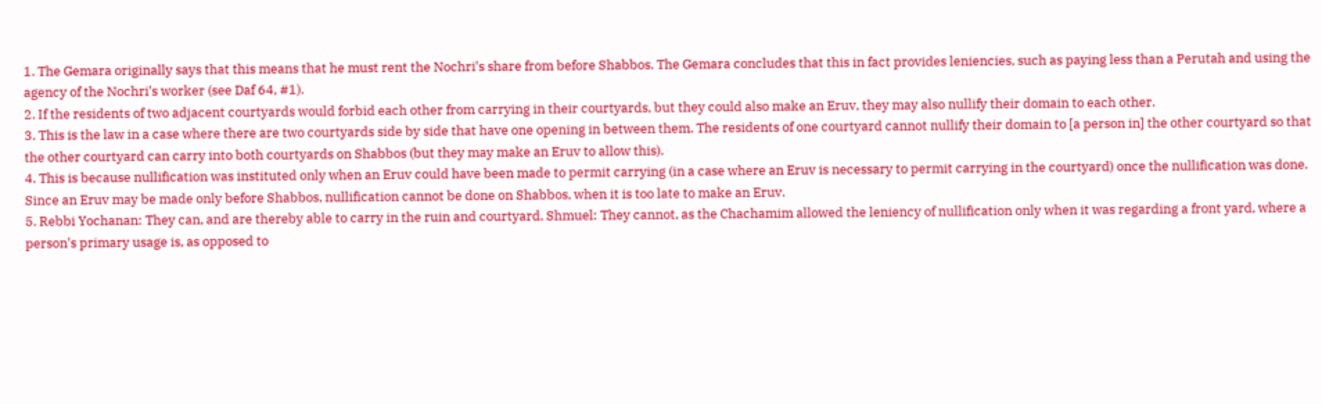1. The Gemara originally says that this means that he must rent the Nochri's share from before Shabbos. The Gemara concludes that this in fact provides leniencies, such as paying less than a Perutah and using the agency of the Nochri's worker (see Daf 64, #1).
2. If the residents of two adjacent courtyards would forbid each other from carrying in their courtyards, but they could also make an Eruv, they may also nullify their domain to each other.
3. This is the law in a case where there are two courtyards side by side that have one opening in between them. The residents of one courtyard cannot nullify their domain to [a person in] the other courtyard so that the other courtyard can carry into both courtyards on Shabbos (but they may make an Eruv to allow this).
4. This is because nullification was instituted only when an Eruv could have been made to permit carrying (in a case where an Eruv is necessary to permit carrying in the courtyard) once the nullification was done. Since an Eruv may be made only before Shabbos, nullification cannot be done on Shabbos, when it is too late to make an Eruv.
5. Rebbi Yochanan: They can, and are thereby able to carry in the ruin and courtyard. Shmuel: They cannot, as the Chachamim allowed the leniency of nullification only when it was regarding a front yard, where a person's primary usage is, as opposed to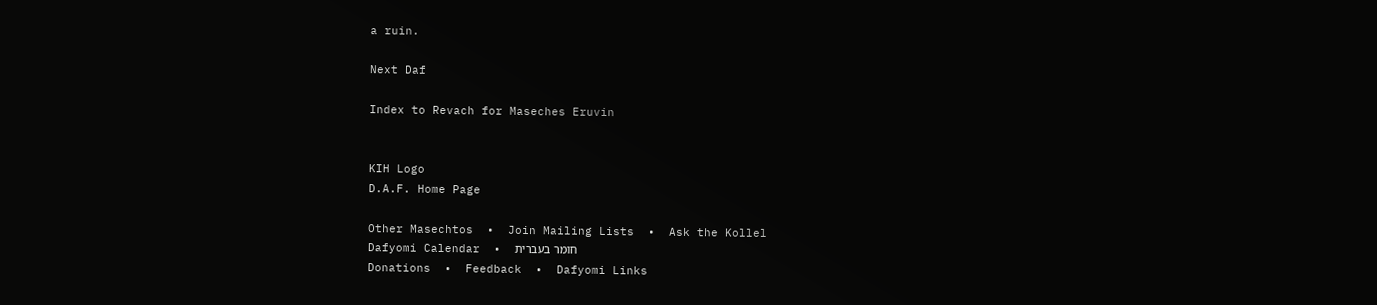a ruin.

Next Daf

Index to Revach for Maseches Eruvin


KIH Logo
D.A.F. Home Page

Other Masechtos  •  Join Mailing Lists  •  Ask the Kollel
Dafyomi Calendar  •  חומר בעברית
Donations  •  Feedback  •  Dafyomi Links